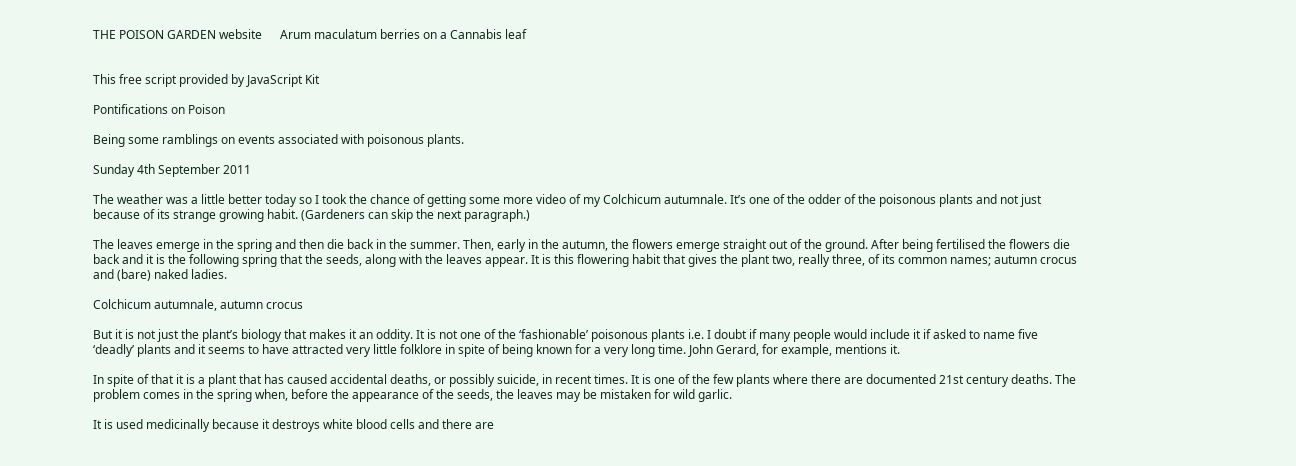THE POISON GARDEN website      Arum maculatum berries on a Cannabis leaf


This free script provided by JavaScript Kit

Pontifications on Poison

Being some ramblings on events associated with poisonous plants.

Sunday 4th September 2011

The weather was a little better today so I took the chance of getting some more video of my Colchicum autumnale. It’s one of the odder of the poisonous plants and not just because of its strange growing habit. (Gardeners can skip the next paragraph.)

The leaves emerge in the spring and then die back in the summer. Then, early in the autumn, the flowers emerge straight out of the ground. After being fertilised the flowers die back and it is the following spring that the seeds, along with the leaves appear. It is this flowering habit that gives the plant two, really three, of its common names; autumn crocus and (bare) naked ladies.

Colchicum autumnale, autumn crocus

But it is not just the plant’s biology that makes it an oddity. It is not one of the ‘fashionable’ poisonous plants i.e. I doubt if many people would include it if asked to name five ‘deadly’ plants and it seems to have attracted very little folklore in spite of being known for a very long time. John Gerard, for example, mentions it.

In spite of that it is a plant that has caused accidental deaths, or possibly suicide, in recent times. It is one of the few plants where there are documented 21st century deaths. The problem comes in the spring when, before the appearance of the seeds, the leaves may be mistaken for wild garlic.

It is used medicinally because it destroys white blood cells and there are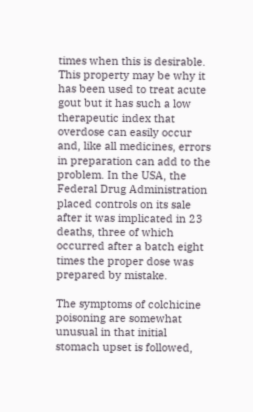times when this is desirable. This property may be why it has been used to treat acute gout but it has such a low therapeutic index that overdose can easily occur and, like all medicines, errors in preparation can add to the problem. In the USA, the Federal Drug Administration placed controls on its sale after it was implicated in 23 deaths, three of which occurred after a batch eight times the proper dose was prepared by mistake.

The symptoms of colchicine poisoning are somewhat unusual in that initial stomach upset is followed,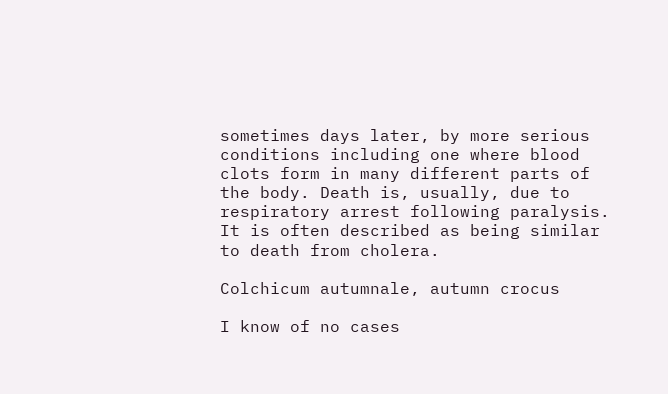sometimes days later, by more serious conditions including one where blood clots form in many different parts of the body. Death is, usually, due to respiratory arrest following paralysis. It is often described as being similar to death from cholera.

Colchicum autumnale, autumn crocus

I know of no cases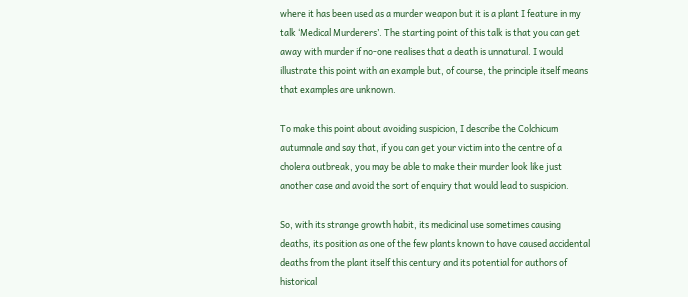where it has been used as a murder weapon but it is a plant I feature in my talk ‘Medical Murderers’. The starting point of this talk is that you can get away with murder if no-one realises that a death is unnatural. I would illustrate this point with an example but, of course, the principle itself means that examples are unknown.

To make this point about avoiding suspicion, I describe the Colchicum autumnale and say that, if you can get your victim into the centre of a cholera outbreak, you may be able to make their murder look like just another case and avoid the sort of enquiry that would lead to suspicion.

So, with its strange growth habit, its medicinal use sometimes causing deaths, its position as one of the few plants known to have caused accidental deaths from the plant itself this century and its potential for authors of historical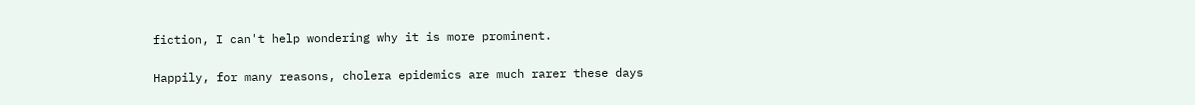fiction, I can't help wondering why it is more prominent.

Happily, for many reasons, cholera epidemics are much rarer these days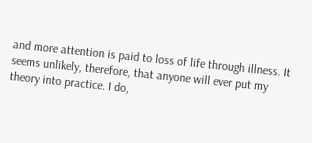and more attention is paid to loss of life through illness. It seems unlikely, therefore, that anyone will ever put my theory into practice. I do,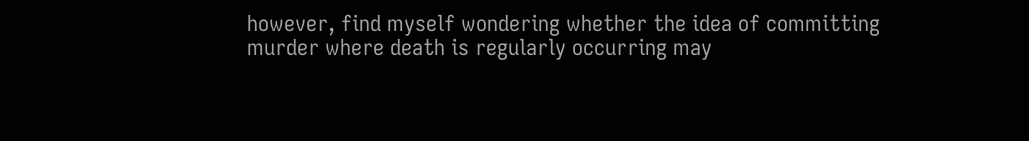however, find myself wondering whether the idea of committing murder where death is regularly occurring may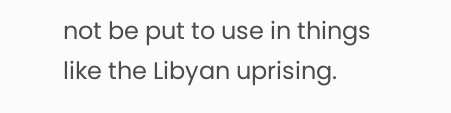not be put to use in things like the Libyan uprising.